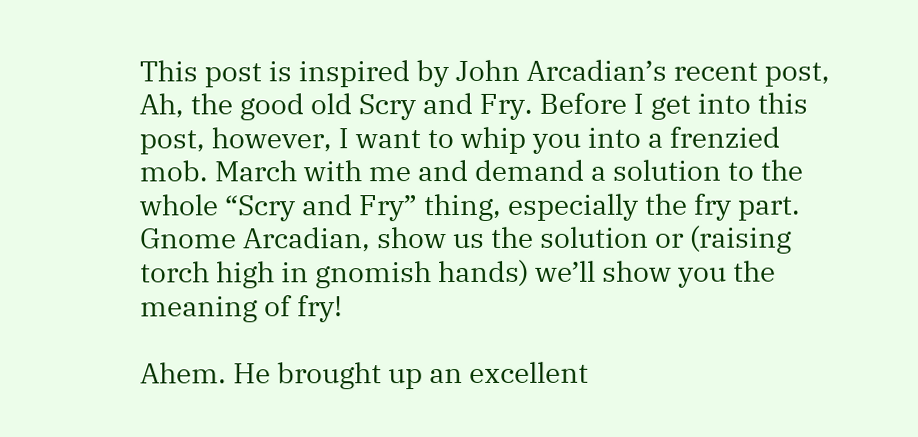This post is inspired by John Arcadian’s recent post, Ah, the good old Scry and Fry. Before I get into this post, however, I want to whip you into a frenzied mob. March with me and demand a solution to the whole “Scry and Fry” thing, especially the fry part. Gnome Arcadian, show us the solution or (raising torch high in gnomish hands) we’ll show you the meaning of fry!

Ahem. He brought up an excellent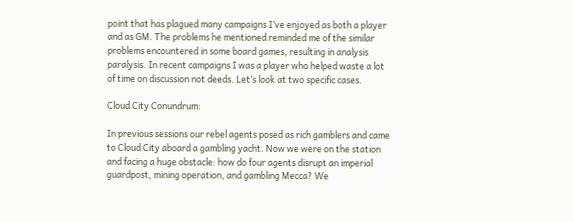point that has plagued many campaigns I’ve enjoyed as both a player and as GM. The problems he mentioned reminded me of the similar problems encountered in some board games, resulting in analysis paralysis. In recent campaigns I was a player who helped waste a lot of time on discussion not deeds. Let’s look at two specific cases.

Cloud City Conundrum:

In previous sessions our rebel agents posed as rich gamblers and came to Cloud City aboard a gambling yacht. Now we were on the station and facing a huge obstacle: how do four agents disrupt an imperial guardpost, mining operation, and gambling Mecca? We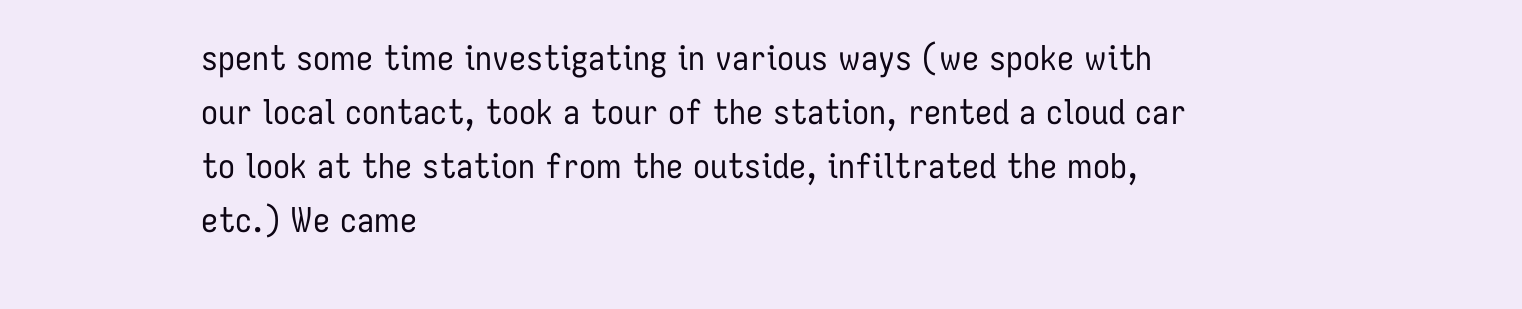spent some time investigating in various ways (we spoke with our local contact, took a tour of the station, rented a cloud car to look at the station from the outside, infiltrated the mob, etc.) We came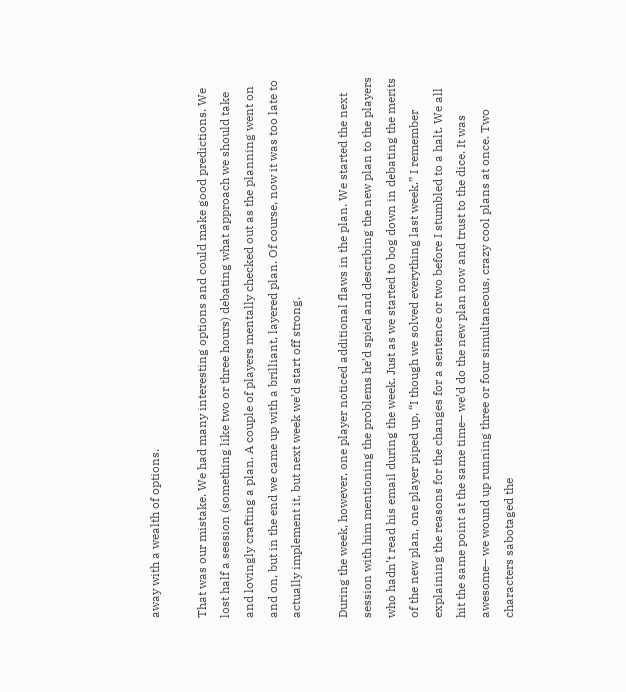away with a wealth of options.

That was our mistake. We had many interesting options and could make good predictions. We lost half a session (something like two or three hours) debating what approach we should take and lovingly crafting a plan. A couple of players mentally checked out as the planning went on and on, but in the end we came up with a brilliant, layered plan. Of course, now it was too late to actually implement it, but next week we’d start off strong.

During the week, however, one player noticed additional flaws in the plan. We started the next session with him mentioning the problems he’d spied and describing the new plan to the players who hadn’t read his email during the week. Just as we started to bog down in debating the merits of the new plan, one player piped up, “I though we solved everything last week.” I remember explaining the reasons for the changes for a sentence or two before I stumbled to a halt. We all hit the same point at the same time– we’d do the new plan now and trust to the dice. It was awesome– we wound up running three or four simultaneous, crazy cool plans at once. Two characters sabotaged the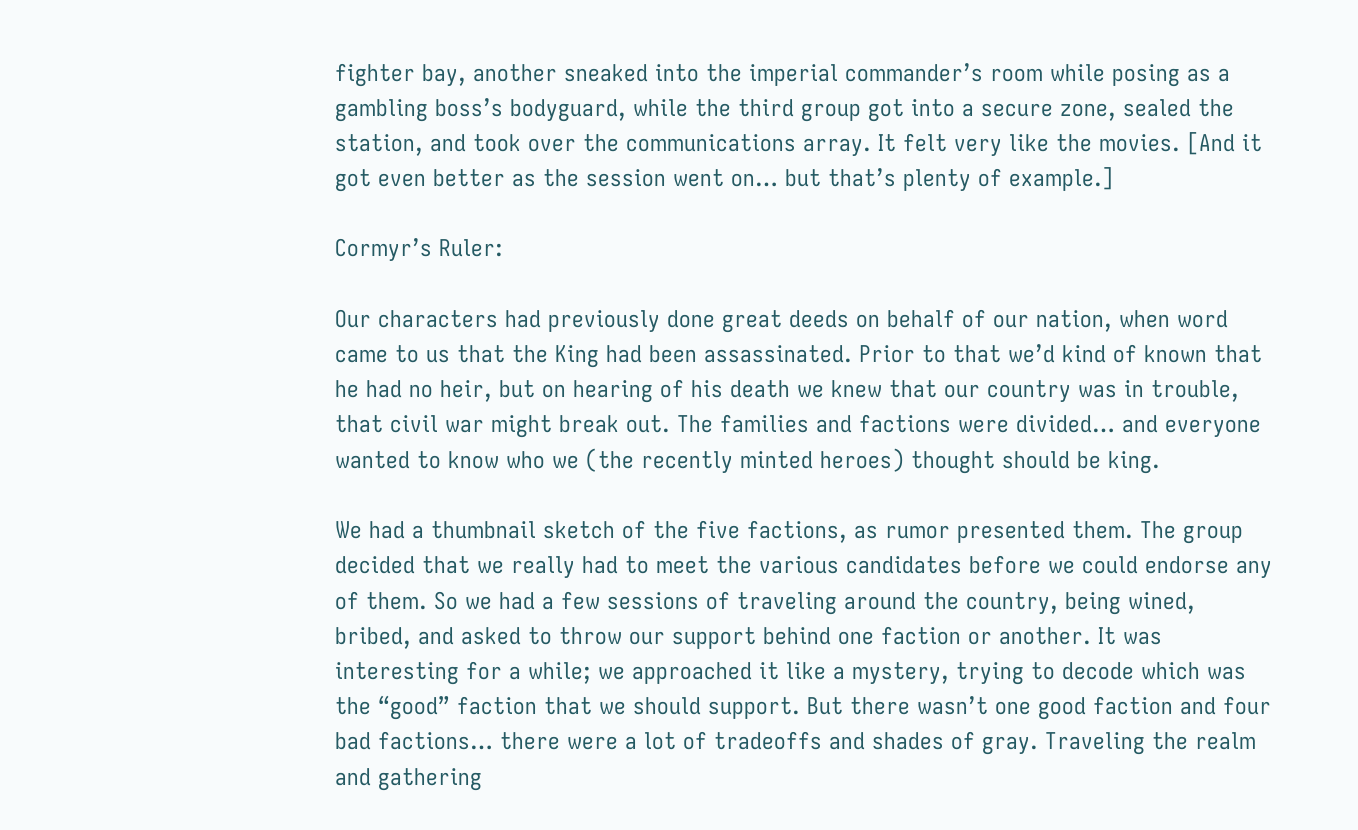fighter bay, another sneaked into the imperial commander’s room while posing as a gambling boss’s bodyguard, while the third group got into a secure zone, sealed the station, and took over the communications array. It felt very like the movies. [And it got even better as the session went on… but that’s plenty of example.]

Cormyr’s Ruler:

Our characters had previously done great deeds on behalf of our nation, when word came to us that the King had been assassinated. Prior to that we’d kind of known that he had no heir, but on hearing of his death we knew that our country was in trouble, that civil war might break out. The families and factions were divided… and everyone wanted to know who we (the recently minted heroes) thought should be king.

We had a thumbnail sketch of the five factions, as rumor presented them. The group decided that we really had to meet the various candidates before we could endorse any of them. So we had a few sessions of traveling around the country, being wined, bribed, and asked to throw our support behind one faction or another. It was interesting for a while; we approached it like a mystery, trying to decode which was the “good” faction that we should support. But there wasn’t one good faction and four bad factions… there were a lot of tradeoffs and shades of gray. Traveling the realm and gathering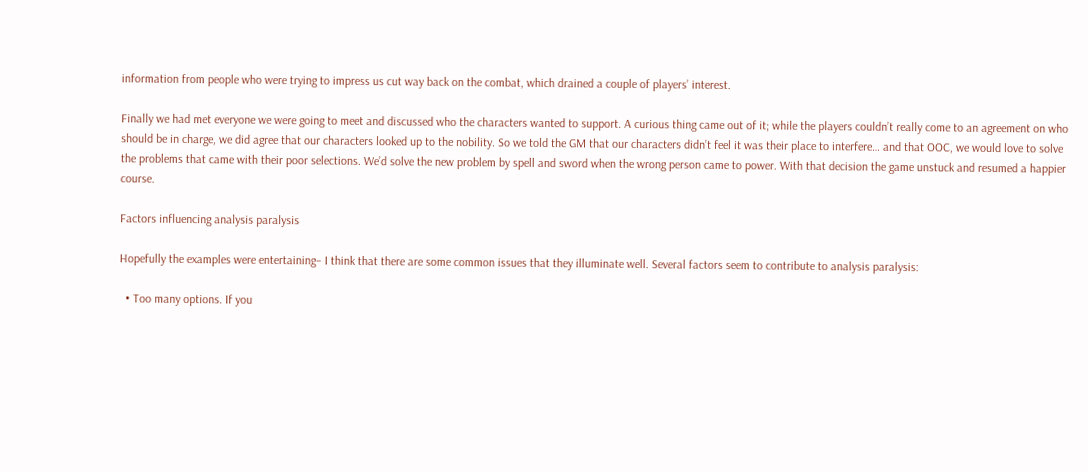information from people who were trying to impress us cut way back on the combat, which drained a couple of players’ interest.

Finally we had met everyone we were going to meet and discussed who the characters wanted to support. A curious thing came out of it; while the players couldn’t really come to an agreement on who should be in charge, we did agree that our characters looked up to the nobility. So we told the GM that our characters didn’t feel it was their place to interfere… and that OOC, we would love to solve the problems that came with their poor selections. We’d solve the new problem by spell and sword when the wrong person came to power. With that decision the game unstuck and resumed a happier course.

Factors influencing analysis paralysis

Hopefully the examples were entertaining– I think that there are some common issues that they illuminate well. Several factors seem to contribute to analysis paralysis:

  • Too many options. If you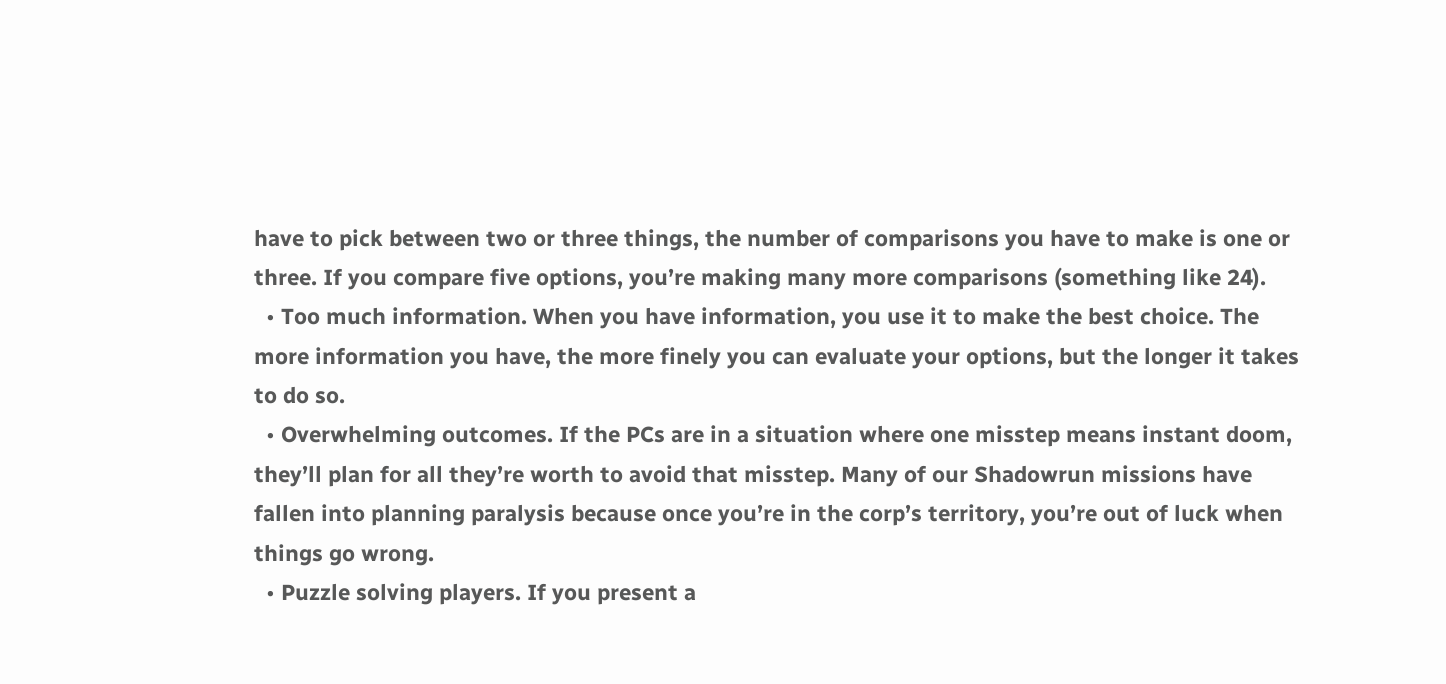have to pick between two or three things, the number of comparisons you have to make is one or three. If you compare five options, you’re making many more comparisons (something like 24).
  • Too much information. When you have information, you use it to make the best choice. The more information you have, the more finely you can evaluate your options, but the longer it takes to do so.
  • Overwhelming outcomes. If the PCs are in a situation where one misstep means instant doom, they’ll plan for all they’re worth to avoid that misstep. Many of our Shadowrun missions have fallen into planning paralysis because once you’re in the corp’s territory, you’re out of luck when things go wrong.
  • Puzzle solving players. If you present a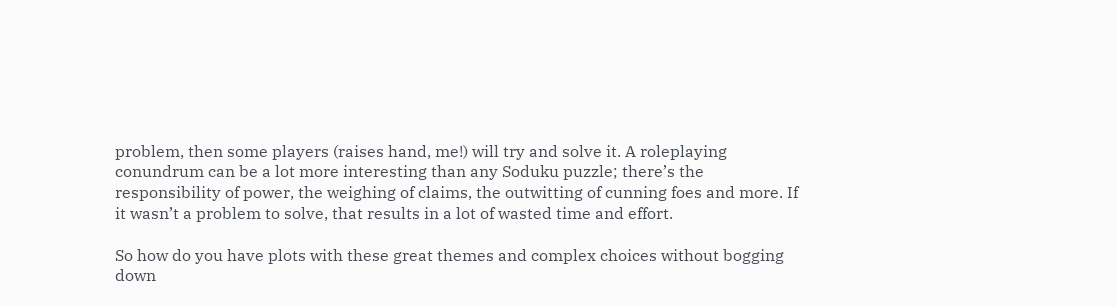problem, then some players (raises hand, me!) will try and solve it. A roleplaying conundrum can be a lot more interesting than any Soduku puzzle; there’s the responsibility of power, the weighing of claims, the outwitting of cunning foes and more. If it wasn’t a problem to solve, that results in a lot of wasted time and effort.

So how do you have plots with these great themes and complex choices without bogging down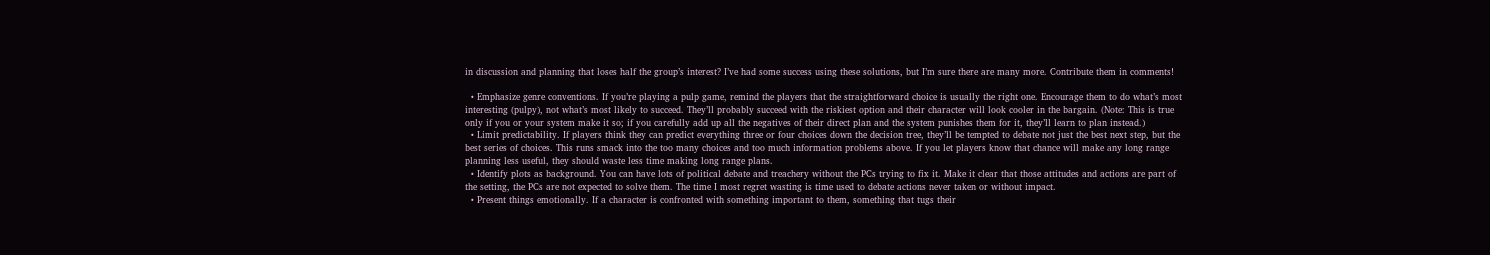in discussion and planning that loses half the group’s interest? I’ve had some success using these solutions, but I’m sure there are many more. Contribute them in comments!

  • Emphasize genre conventions. If you’re playing a pulp game, remind the players that the straightforward choice is usually the right one. Encourage them to do what’s most interesting (pulpy), not what’s most likely to succeed. They’ll probably succeed with the riskiest option and their character will look cooler in the bargain. (Note: This is true only if you or your system make it so; if you carefully add up all the negatives of their direct plan and the system punishes them for it, they’ll learn to plan instead.)
  • Limit predictability. If players think they can predict everything three or four choices down the decision tree, they’ll be tempted to debate not just the best next step, but the best series of choices. This runs smack into the too many choices and too much information problems above. If you let players know that chance will make any long range planning less useful, they should waste less time making long range plans.
  • Identify plots as background. You can have lots of political debate and treachery without the PCs trying to fix it. Make it clear that those attitudes and actions are part of the setting, the PCs are not expected to solve them. The time I most regret wasting is time used to debate actions never taken or without impact.
  • Present things emotionally. If a character is confronted with something important to them, something that tugs their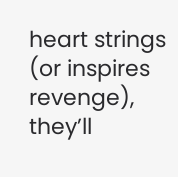heart strings (or inspires revenge), they’ll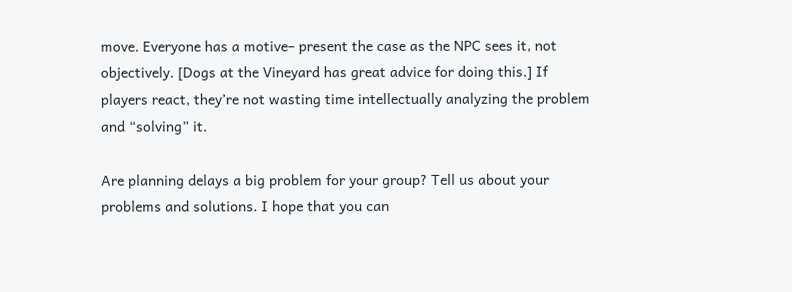move. Everyone has a motive– present the case as the NPC sees it, not objectively. [Dogs at the Vineyard has great advice for doing this.] If players react, they’re not wasting time intellectually analyzing the problem and “solving” it.

Are planning delays a big problem for your group? Tell us about your problems and solutions. I hope that you can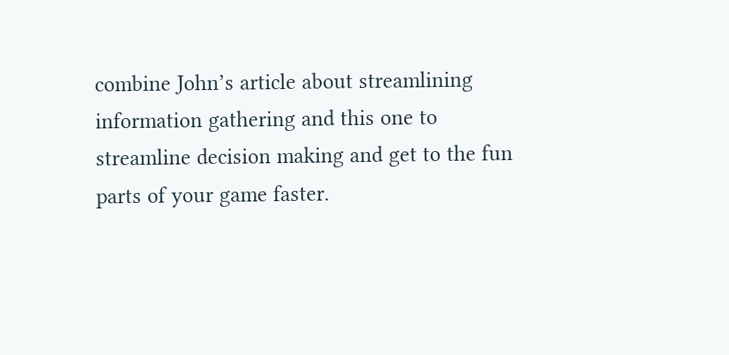combine John’s article about streamlining information gathering and this one to streamline decision making and get to the fun parts of your game faster.